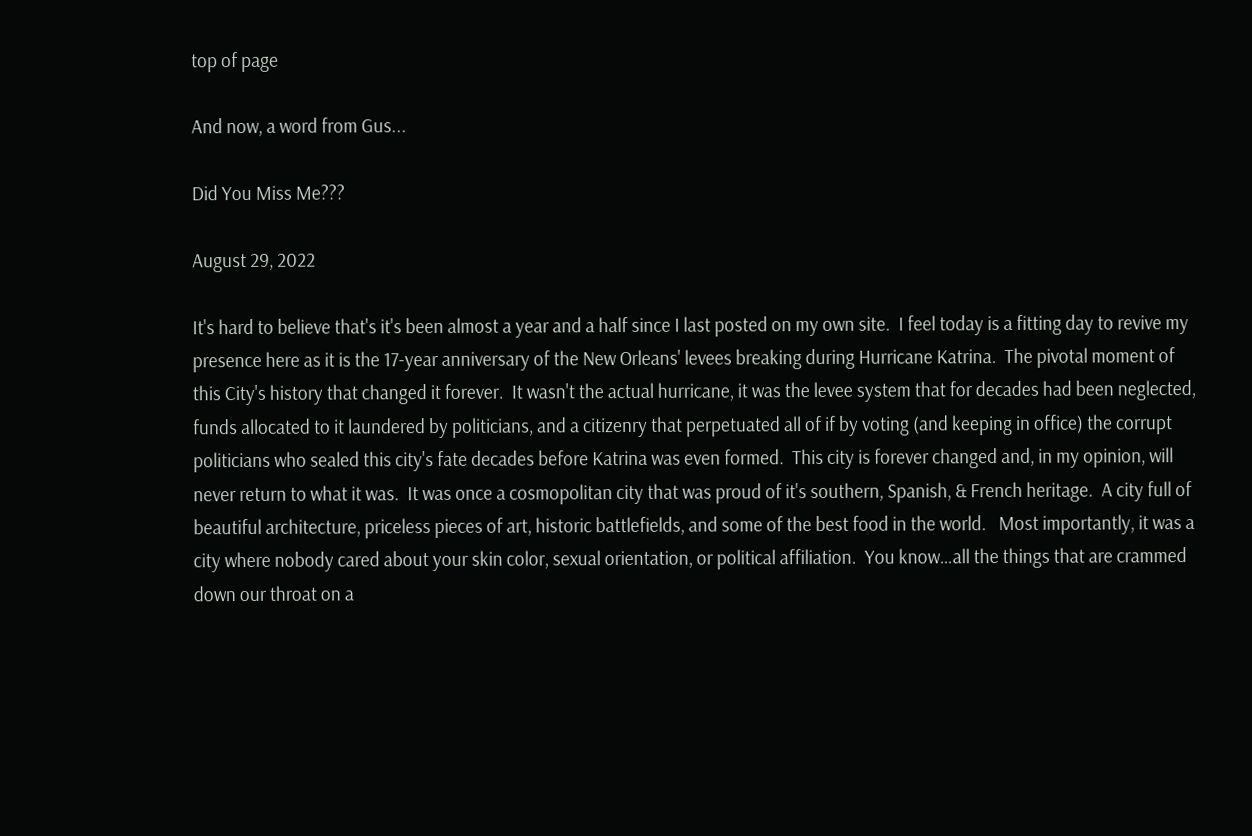top of page

And now, a word from Gus...

Did You Miss Me???

August 29, 2022

It's hard to believe that's it's been almost a year and a half since I last posted on my own site.  I feel today is a fitting day to revive my presence here as it is the 17-year anniversary of the New Orleans' levees breaking during Hurricane Katrina.  The pivotal moment of this City's history that changed it forever.  It wasn't the actual hurricane, it was the levee system that for decades had been neglected, funds allocated to it laundered by politicians, and a citizenry that perpetuated all of if by voting (and keeping in office) the corrupt politicians who sealed this city's fate decades before Katrina was even formed.  This city is forever changed and, in my opinion, will never return to what it was.  It was once a cosmopolitan city that was proud of it's southern, Spanish, & French heritage.  A city full of beautiful architecture, priceless pieces of art, historic battlefields, and some of the best food in the world.   Most importantly, it was a city where nobody cared about your skin color, sexual orientation, or political affiliation.  You know…all the things that are crammed down our throat on a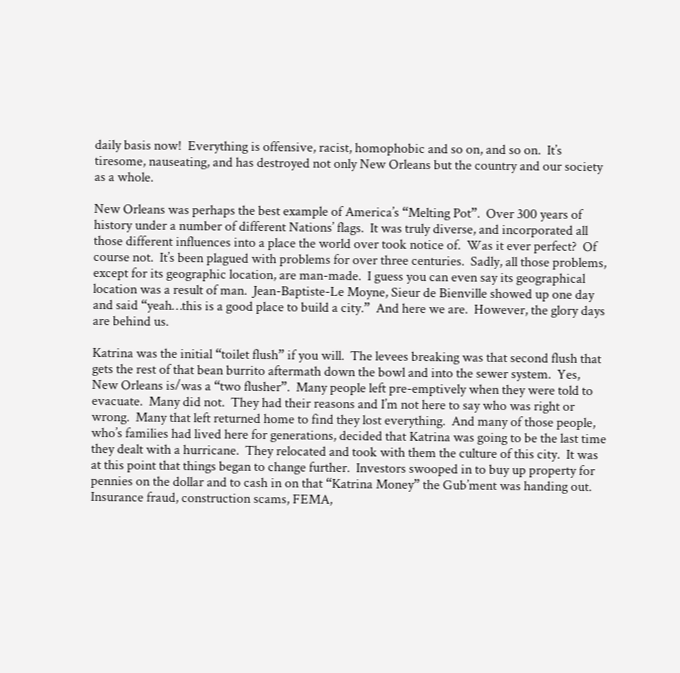daily basis now!  Everything is offensive, racist, homophobic and so on, and so on.  It’s tiresome, nauseating, and has destroyed not only New Orleans but the country and our society as a whole.

New Orleans was perhaps the best example of America’s “Melting Pot”.  Over 300 years of history under a number of different Nations’ flags.  It was truly diverse, and incorporated all those different influences into a place the world over took notice of.  Was it ever perfect?  Of course not.  It’s been plagued with problems for over three centuries.  Sadly, all those problems, except for its geographic location, are man-made.  I guess you can even say its geographical location was a result of man.  Jean-Baptiste-Le Moyne, Sieur de Bienville showed up one day and said “yeah…this is a good place to build a city.”  And here we are.  However, the glory days are behind us.

Katrina was the initial “toilet flush” if you will.  The levees breaking was that second flush that gets the rest of that bean burrito aftermath down the bowl and into the sewer system.  Yes, New Orleans is/was a “two flusher”.  Many people left pre-emptively when they were told to evacuate.  Many did not.  They had their reasons and I’m not here to say who was right or wrong.  Many that left returned home to find they lost everything.  And many of those people, who’s families had lived here for generations, decided that Katrina was going to be the last time they dealt with a hurricane.  They relocated and took with them the culture of this city.  It was at this point that things began to change further.  Investors swooped in to buy up property for pennies on the dollar and to cash in on that “Katrina Money” the Gub’ment was handing out.  Insurance fraud, construction scams, FEMA,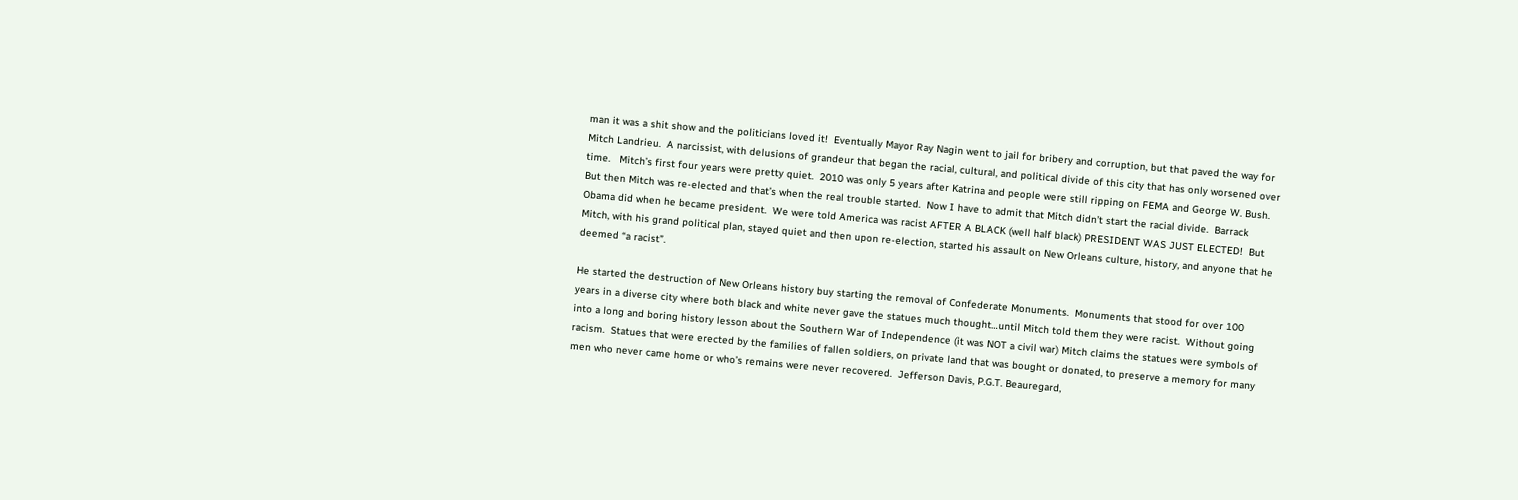man it was a shit show and the politicians loved it!  Eventually Mayor Ray Nagin went to jail for bribery and corruption, but that paved the way for Mitch Landrieu.  A narcissist, with delusions of grandeur that began the racial, cultural, and political divide of this city that has only worsened over time.   Mitch’s first four years were pretty quiet.  2010 was only 5 years after Katrina and people were still ripping on FEMA and George W. Bush.  But then Mitch was re-elected and that’s when the real trouble started.  Now I have to admit that Mitch didn’t start the racial divide.  Barrack Obama did when he became president.  We were told America was racist AFTER A BLACK (well half black) PRESIDENT WAS JUST ELECTED!  But Mitch, with his grand political plan, stayed quiet and then upon re-election, started his assault on New Orleans culture, history, and anyone that he deemed “a racist”.

He started the destruction of New Orleans history buy starting the removal of Confederate Monuments.  Monuments that stood for over 100 years in a diverse city where both black and white never gave the statues much thought…until Mitch told them they were racist.  Without going into a long and boring history lesson about the Southern War of Independence (it was NOT a civil war) Mitch claims the statues were symbols of racism.  Statues that were erected by the families of fallen soldiers, on private land that was bought or donated, to preserve a memory for many men who never came home or who’s remains were never recovered.  Jefferson Davis, P.G.T. Beauregard,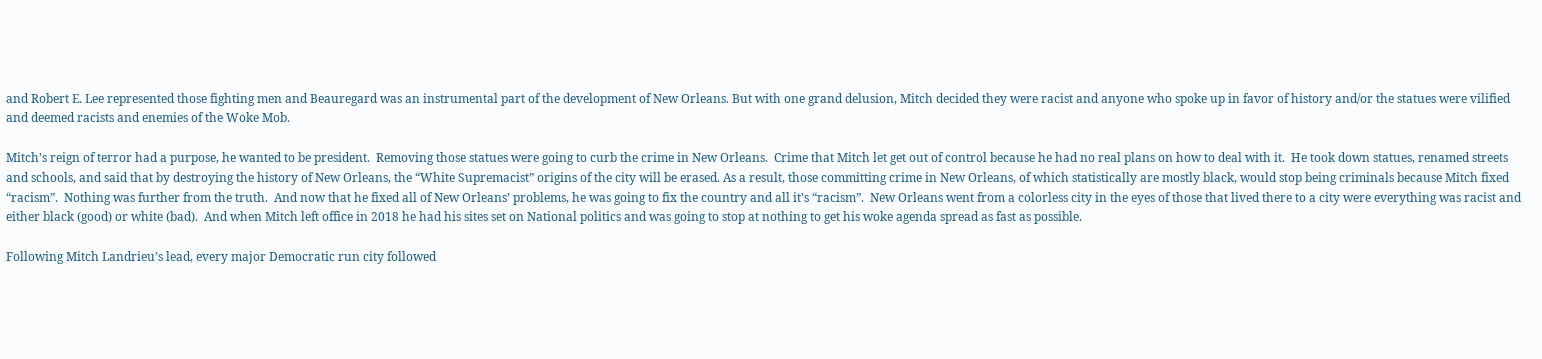and Robert E. Lee represented those fighting men and Beauregard was an instrumental part of the development of New Orleans. But with one grand delusion, Mitch decided they were racist and anyone who spoke up in favor of history and/or the statues were vilified and deemed racists and enemies of the Woke Mob.

Mitch’s reign of terror had a purpose, he wanted to be president.  Removing those statues were going to curb the crime in New Orleans.  Crime that Mitch let get out of control because he had no real plans on how to deal with it.  He took down statues, renamed streets and schools, and said that by destroying the history of New Orleans, the “White Supremacist” origins of the city will be erased. As a result, those committing crime in New Orleans, of which statistically are mostly black, would stop being criminals because Mitch fixed “racism”.  Nothing was further from the truth.  And now that he fixed all of New Orleans’ problems, he was going to fix the country and all it’s “racism”.  New Orleans went from a colorless city in the eyes of those that lived there to a city were everything was racist and either black (good) or white (bad).  And when Mitch left office in 2018 he had his sites set on National politics and was going to stop at nothing to get his woke agenda spread as fast as possible.

Following Mitch Landrieu’s lead, every major Democratic run city followed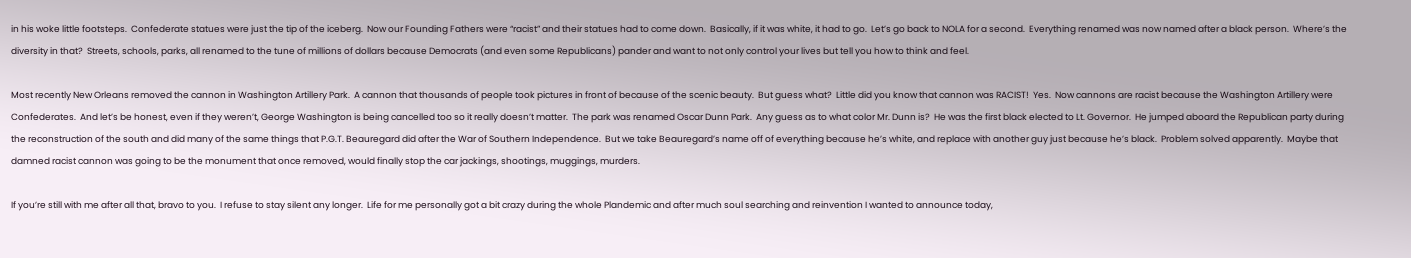in his woke little footsteps.  Confederate statues were just the tip of the iceberg.  Now our Founding Fathers were “racist” and their statues had to come down.  Basically, if it was white, it had to go.  Let’s go back to NOLA for a second.  Everything renamed was now named after a black person.  Where’s the diversity in that?  Streets, schools, parks, all renamed to the tune of millions of dollars because Democrats (and even some Republicans) pander and want to not only control your lives but tell you how to think and feel.

Most recently New Orleans removed the cannon in Washington Artillery Park.  A cannon that thousands of people took pictures in front of because of the scenic beauty.  But guess what?  Little did you know that cannon was RACIST!  Yes.  Now cannons are racist because the Washington Artillery were Confederates.  And let’s be honest, even if they weren’t, George Washington is being cancelled too so it really doesn’t matter.  The park was renamed Oscar Dunn Park.  Any guess as to what color Mr. Dunn is?  He was the first black elected to Lt. Governor.  He jumped aboard the Republican party during the reconstruction of the south and did many of the same things that P.G.T. Beauregard did after the War of Southern Independence.  But we take Beauregard’s name off of everything because he’s white, and replace with another guy just because he’s black.  Problem solved apparently.  Maybe that damned racist cannon was going to be the monument that once removed, would finally stop the car jackings, shootings, muggings, murders.

If you’re still with me after all that, bravo to you.  I refuse to stay silent any longer.  Life for me personally got a bit crazy during the whole Plandemic and after much soul searching and reinvention I wanted to announce today,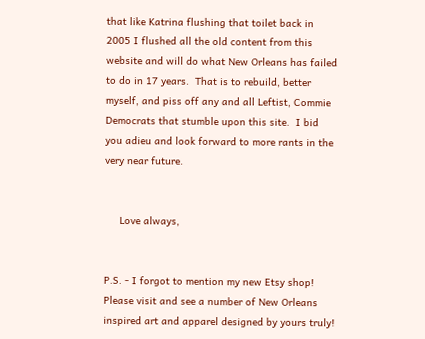that like Katrina flushing that toilet back in 2005 I flushed all the old content from this website and will do what New Orleans has failed to do in 17 years.  That is to rebuild, better myself, and piss off any and all Leftist, Commie Democrats that stumble upon this site.  I bid you adieu and look forward to more rants in the very near future.


     Love always,


P.S. - I forgot to mention my new Etsy shop!  Please visit and see a number of New Orleans inspired art and apparel designed by yours truly!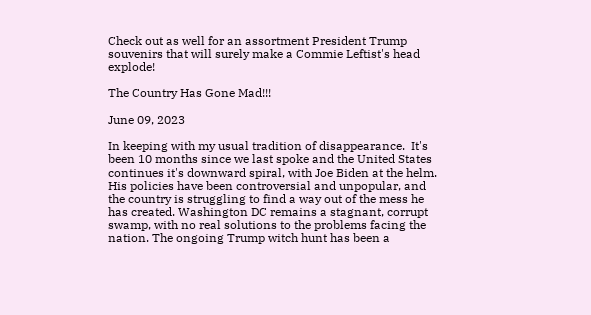Check out as well for an assortment President Trump souvenirs that will surely make a Commie Leftist's head explode!

The Country Has Gone Mad!!!

June 09, 2023

In keeping with my usual tradition of disappearance.  It's been 10 months since we last spoke and the United States continues it's downward spiral, with Joe Biden at the helm. His policies have been controversial and unpopular, and the country is struggling to find a way out of the mess he has created. Washington DC remains a stagnant, corrupt swamp, with no real solutions to the problems facing the nation. The ongoing Trump witch hunt has been a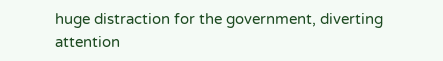huge distraction for the government, diverting attention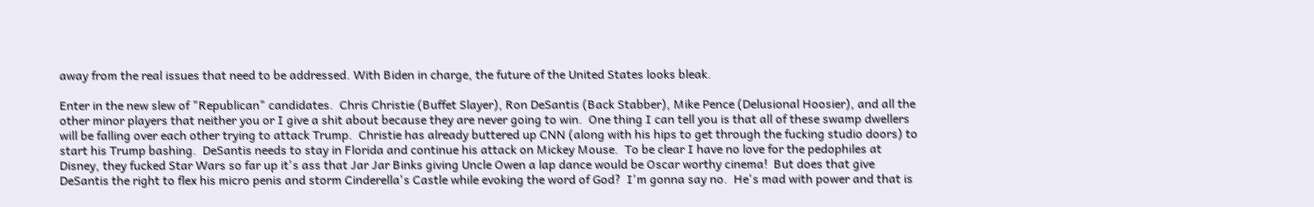away from the real issues that need to be addressed. With Biden in charge, the future of the United States looks bleak.

Enter in the new slew of "Republican" candidates.  Chris Christie (Buffet Slayer), Ron DeSantis (Back Stabber), Mike Pence (Delusional Hoosier), and all the other minor players that neither you or I give a shit about because they are never going to win.  One thing I can tell you is that all of these swamp dwellers will be falling over each other trying to attack Trump.  Christie has already buttered up CNN (along with his hips to get through the fucking studio doors) to start his Trump bashing.  DeSantis needs to stay in Florida and continue his attack on Mickey Mouse.  To be clear I have no love for the pedophiles at Disney, they fucked Star Wars so far up it's ass that Jar Jar Binks giving Uncle Owen a lap dance would be Oscar worthy cinema!  But does that give DeSantis the right to flex his micro penis and storm Cinderella's Castle while evoking the word of God?  I'm gonna say no.  He's mad with power and that is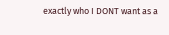exactly who I DONT want as a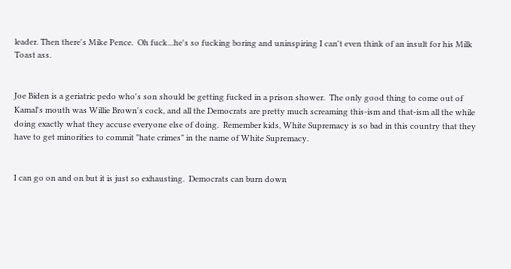leader. Then there's Mike Pence.  Oh fuck...he's so fucking boring and uninspiring I can't even think of an insult for his Milk Toast ass.


Joe Biden is a geriatric pedo who's son should be getting fucked in a prison shower.  The only good thing to come out of Kamal's mouth was Willie Brown's cock, and all the Democrats are pretty much screaming this-ism and that-ism all the while doing exactly what they accuse everyone else of doing.  Remember kids, White Supremacy is so bad in this country that they have to get minorities to commit "hate crimes" in the name of White Supremacy.


I can go on and on but it is just so exhausting.  Democrats can burn down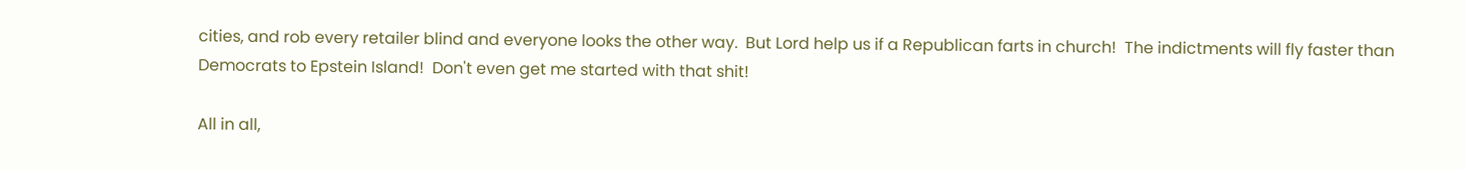cities, and rob every retailer blind and everyone looks the other way.  But Lord help us if a Republican farts in church!  The indictments will fly faster than Democrats to Epstein Island!  Don't even get me started with that shit!

All in all,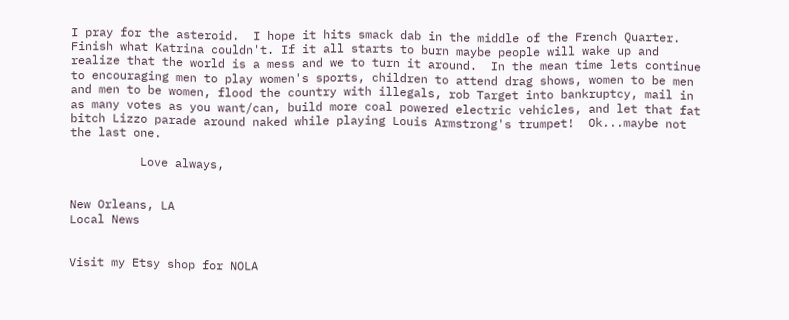I pray for the asteroid.  I hope it hits smack dab in the middle of the French Quarter.  Finish what Katrina couldn't. If it all starts to burn maybe people will wake up and realize that the world is a mess and we to turn it around.  In the mean time lets continue to encouraging men to play women's sports, children to attend drag shows, women to be men and men to be women, flood the country with illegals, rob Target into bankruptcy, mail in as many votes as you want/can, build more coal powered electric vehicles, and let that fat bitch Lizzo parade around naked while playing Louis Armstrong's trumpet!  Ok...maybe not the last one.

          Love always,


New Orleans, LA
Local News


Visit my Etsy shop for NOLA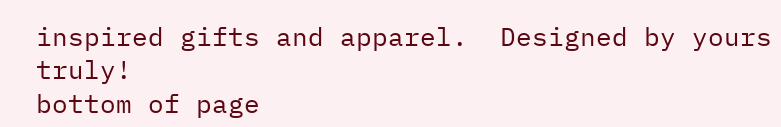inspired gifts and apparel.  Designed by yours truly!
bottom of page